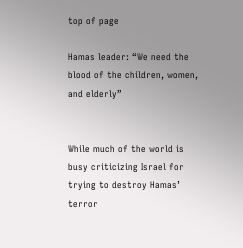top of page

Hamas leader: “We need the blood of the children, women, and elderly”


While much of the world is busy criticizing Israel for trying to destroy Hamas’ terror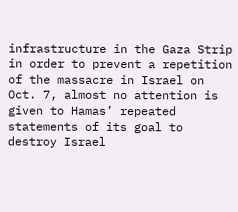infrastructure in the Gaza Strip in order to prevent a repetition of the massacre in Israel on Oct. 7, almost no attention is given to Hamas’ repeated statements of its goal to destroy Israel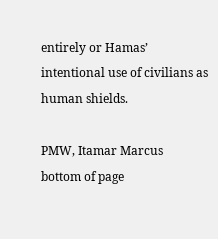entirely or Hamas’ intentional use of civilians as human shields.

PMW, Itamar Marcus
bottom of page